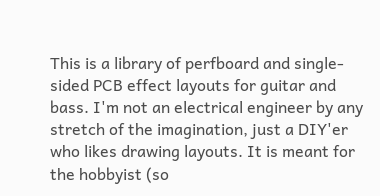This is a library of perfboard and single-sided PCB effect layouts for guitar and bass. I'm not an electrical engineer by any stretch of the imagination, just a DIY'er who likes drawing layouts. It is meant for the hobbyist (so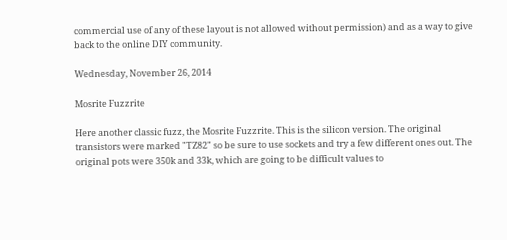commercial use of any of these layout is not allowed without permission) and as a way to give back to the online DIY community.

Wednesday, November 26, 2014

Mosrite Fuzzrite

Here another classic fuzz, the Mosrite Fuzzrite. This is the silicon version. The original transistors were marked "TZ82" so be sure to use sockets and try a few different ones out. The original pots were 350k and 33k, which are going to be difficult values to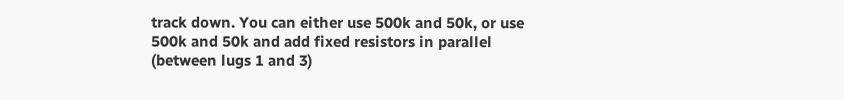track down. You can either use 500k and 50k, or use 500k and 50k and add fixed resistors in parallel (between lugs 1 and 3)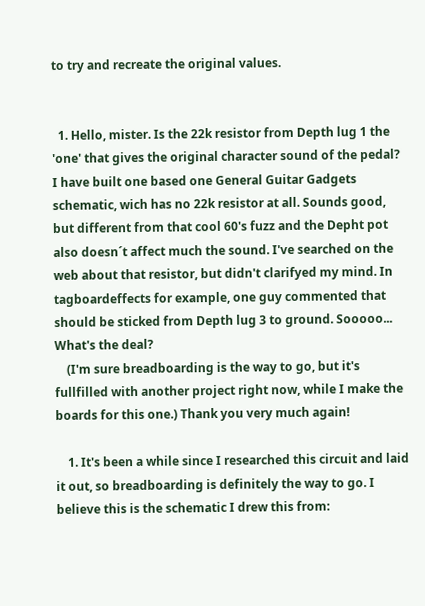to try and recreate the original values.


  1. Hello, mister. Is the 22k resistor from Depth lug 1 the 'one' that gives the original character sound of the pedal? I have built one based one General Guitar Gadgets schematic, wich has no 22k resistor at all. Sounds good, but different from that cool 60's fuzz and the Depht pot also doesn´t affect much the sound. I've searched on the web about that resistor, but didn't clarifyed my mind. In tagboardeffects for example, one guy commented that should be sticked from Depth lug 3 to ground. Sooooo... What's the deal?
    (I'm sure breadboarding is the way to go, but it's fullfilled with another project right now, while I make the boards for this one.) Thank you very much again!

    1. It's been a while since I researched this circuit and laid it out, so breadboarding is definitely the way to go. I believe this is the schematic I drew this from: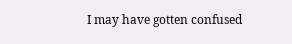I may have gotten confused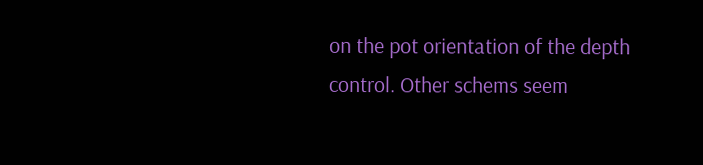on the pot orientation of the depth control. Other schems seem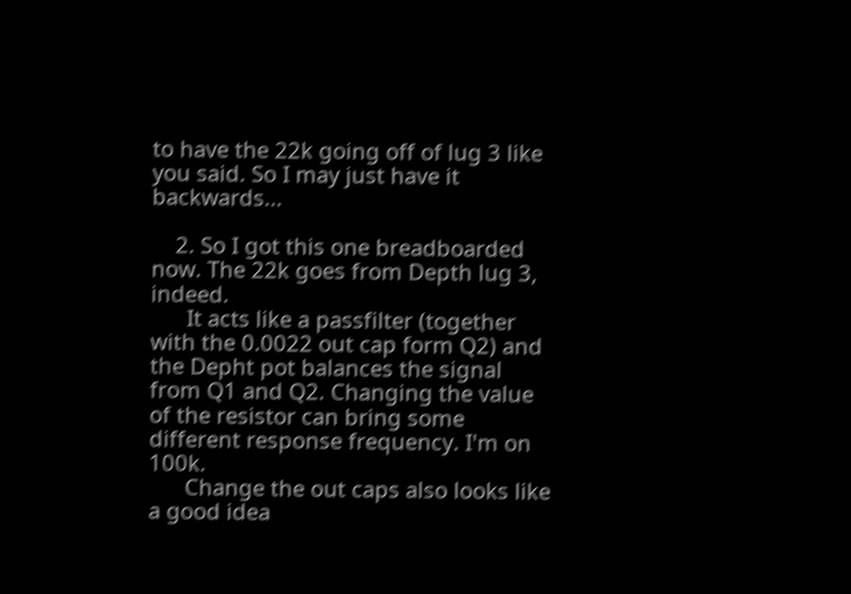to have the 22k going off of lug 3 like you said. So I may just have it backwards...

    2. So I got this one breadboarded now. The 22k goes from Depth lug 3, indeed.
      It acts like a passfilter (together with the 0.0022 out cap form Q2) and the Depht pot balances the signal from Q1 and Q2. Changing the value of the resistor can bring some different response frequency. I'm on 100k.
      Change the out caps also looks like a good idea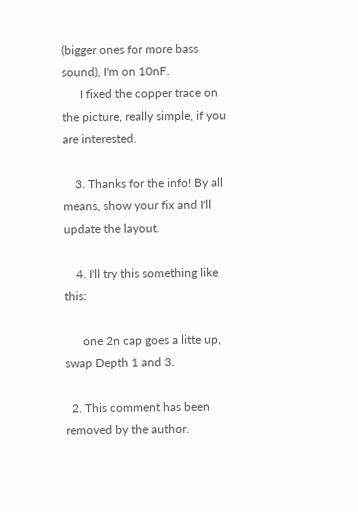(bigger ones for more bass sound), I'm on 10nF.
      I fixed the copper trace on the picture, really simple, if you are interested.

    3. Thanks for the info! By all means, show your fix and I'll update the layout.

    4. I'll try this something like this:

      one 2n cap goes a litte up, swap Depth 1 and 3.

  2. This comment has been removed by the author.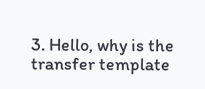3. Hello, why is the transfer template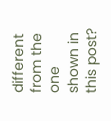different from the one shown in this post?